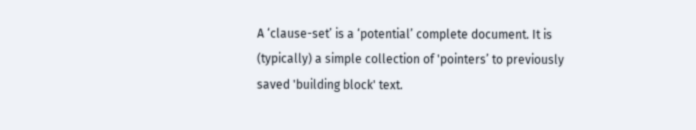A ‘clause-set’ is a ‘potential’ complete document. It is (typically) a simple collection of 'pointers’ to previously saved 'building block' text.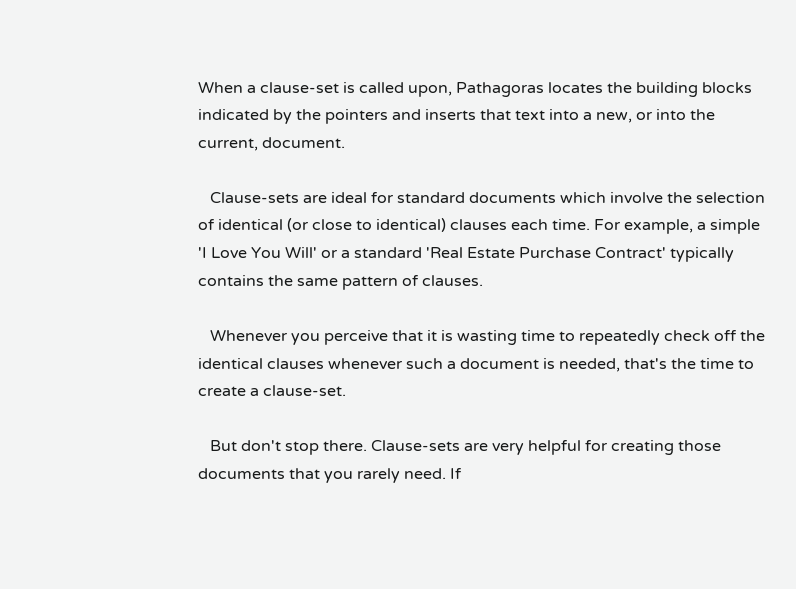When a clause-set is called upon, Pathagoras locates the building blocks indicated by the pointers and inserts that text into a new, or into the current, document.

   Clause-sets are ideal for standard documents which involve the selection of identical (or close to identical) clauses each time. For example, a simple 'I Love You Will' or a standard 'Real Estate Purchase Contract' typically contains the same pattern of clauses.

   Whenever you perceive that it is wasting time to repeatedly check off the identical clauses whenever such a document is needed, that's the time to create a clause-set.

   But don't stop there. Clause-sets are very helpful for creating those documents that you rarely need. If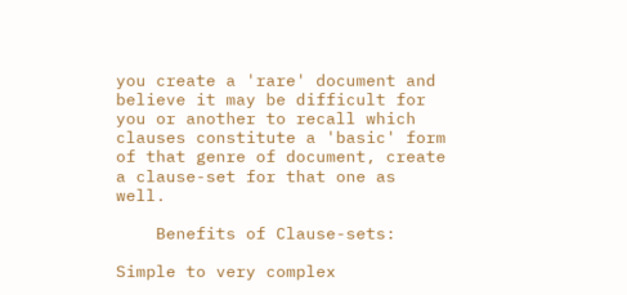you create a 'rare' document and believe it may be difficult for you or another to recall which clauses constitute a 'basic' form of that genre of document, create a clause-set for that one as well.

    Benefits of Clause-sets:

Simple to very complex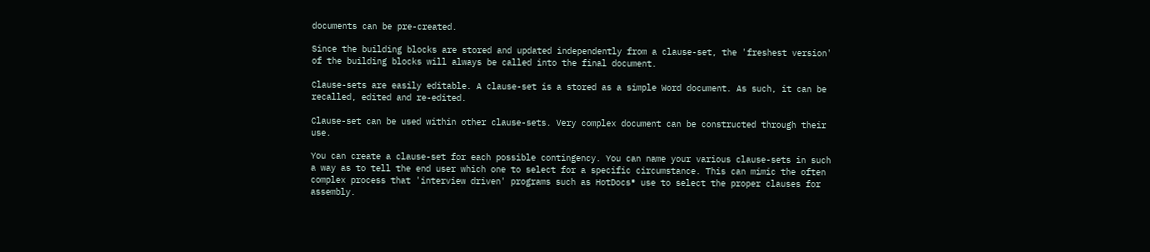documents can be pre-created.

Since the building blocks are stored and updated independently from a clause-set, the 'freshest version' of the building blocks will always be called into the final document.

Clause-sets are easily editable. A clause-set is a stored as a simple Word document. As such, it can be recalled, edited and re-edited.

Clause-set can be used within other clause-sets. Very complex document can be constructed through their use.

You can create a clause-set for each possible contingency. You can name your various clause-sets in such a way as to tell the end user which one to select for a specific circumstance. This can mimic the often complex process that 'interview driven' programs such as HotDocs® use to select the proper clauses for assembly.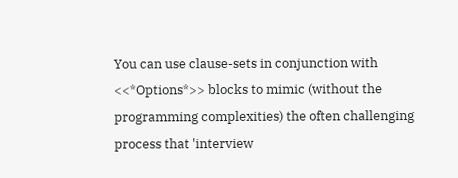You can use clause-sets in conjunction with <<*Options*>> blocks to mimic (without the programming complexities) the often challenging process that 'interview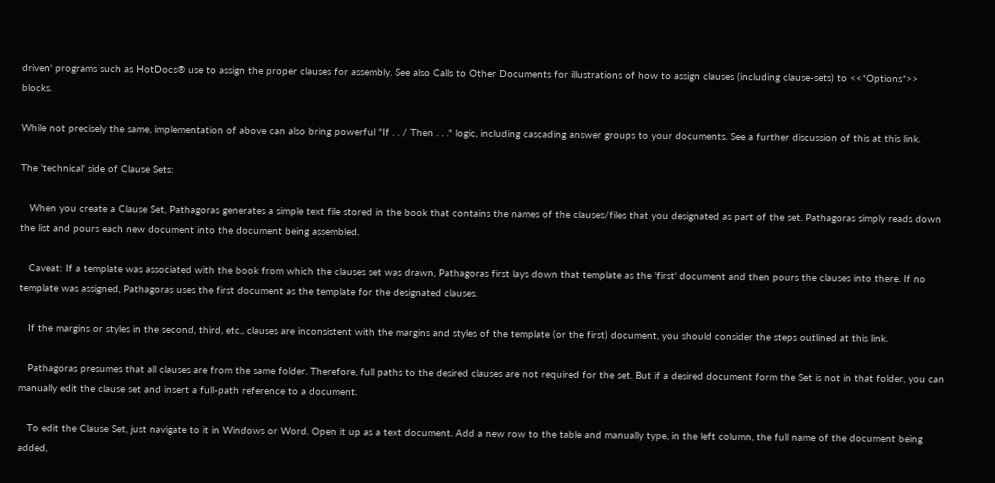driven' programs such as HotDocs® use to assign the proper clauses for assembly. See also Calls to Other Documents for illustrations of how to assign clauses (including clause-sets) to <<*Options*>> blocks.

While not precisely the same, implementation of above can also bring powerful "If . . / Then . . ." logic, including cascading answer groups to your documents. See a further discussion of this at this link.

The 'technical' side of Clause Sets:

   When you create a Clause Set, Pathagoras generates a simple text file stored in the book that contains the names of the clauses/files that you designated as part of the set. Pathagoras simply reads down the list and pours each new document into the document being assembled.

   Caveat: If a template was associated with the book from which the clauses set was drawn, Pathagoras first lays down that template as the 'first' document and then pours the clauses into there. If no template was assigned, Pathagoras uses the first document as the template for the designated clauses.

   If the margins or styles in the second, third, etc., clauses are inconsistent with the margins and styles of the template (or the first) document, you should consider the steps outlined at this link.

   Pathagoras presumes that all clauses are from the same folder. Therefore, full paths to the desired clauses are not required for the set. But if a desired document form the Set is not in that folder, you can manually edit the clause set and insert a full-path reference to a document.

   To edit the Clause Set, just navigate to it in Windows or Word. Open it up as a text document. Add a new row to the table and manually type, in the left column, the full name of the document being added,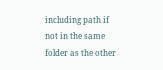including path if not in the same folder as the other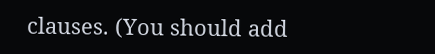clauses. (You should add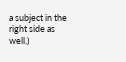a subject in the right side as well.)